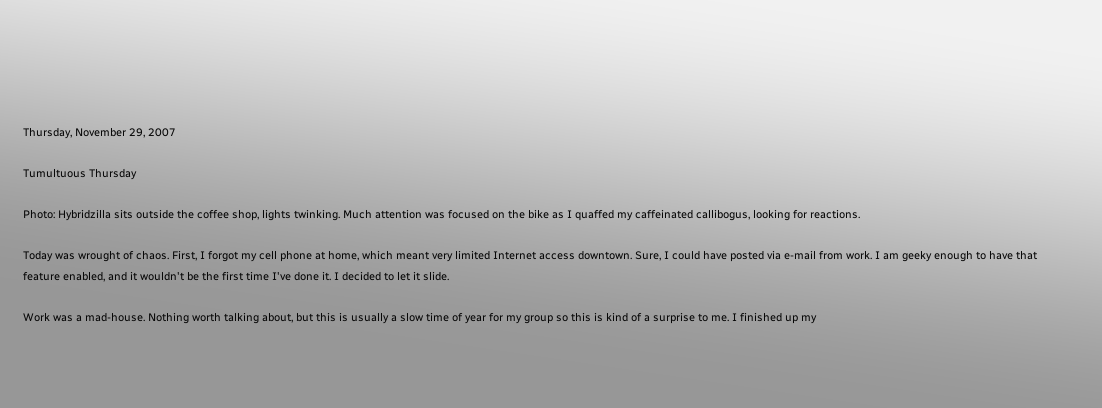Thursday, November 29, 2007

Tumultuous Thursday

Photo: Hybridzilla sits outside the coffee shop, lights twinking. Much attention was focused on the bike as I quaffed my caffeinated callibogus, looking for reactions.

Today was wrought of chaos. First, I forgot my cell phone at home, which meant very limited Internet access downtown. Sure, I could have posted via e-mail from work. I am geeky enough to have that feature enabled, and it wouldn't be the first time I've done it. I decided to let it slide.

Work was a mad-house. Nothing worth talking about, but this is usually a slow time of year for my group so this is kind of a surprise to me. I finished up my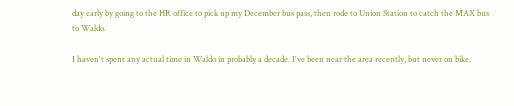day early by going to the HR office to pick up my December bus pass, then rode to Union Station to catch the MAX bus to Waldo.

I haven't spent any actual time in Waldo in probably a decade. I've been near the area recently, but never on bike.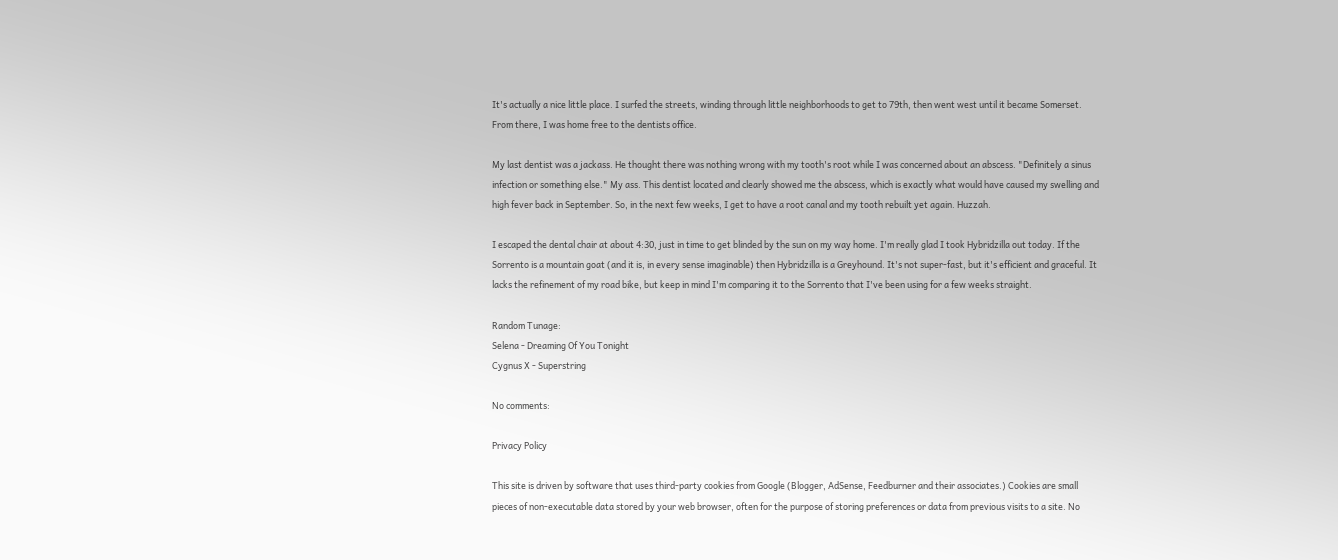It's actually a nice little place. I surfed the streets, winding through little neighborhoods to get to 79th, then went west until it became Somerset. From there, I was home free to the dentists office.

My last dentist was a jackass. He thought there was nothing wrong with my tooth's root while I was concerned about an abscess. "Definitely a sinus infection or something else." My ass. This dentist located and clearly showed me the abscess, which is exactly what would have caused my swelling and high fever back in September. So, in the next few weeks, I get to have a root canal and my tooth rebuilt yet again. Huzzah.

I escaped the dental chair at about 4:30, just in time to get blinded by the sun on my way home. I'm really glad I took Hybridzilla out today. If the Sorrento is a mountain goat (and it is, in every sense imaginable) then Hybridzilla is a Greyhound. It's not super-fast, but it's efficient and graceful. It lacks the refinement of my road bike, but keep in mind I'm comparing it to the Sorrento that I've been using for a few weeks straight.

Random Tunage:
Selena - Dreaming Of You Tonight
Cygnus X - Superstring

No comments:

Privacy Policy

This site is driven by software that uses third-party cookies from Google (Blogger, AdSense, Feedburner and their associates.) Cookies are small pieces of non-executable data stored by your web browser, often for the purpose of storing preferences or data from previous visits to a site. No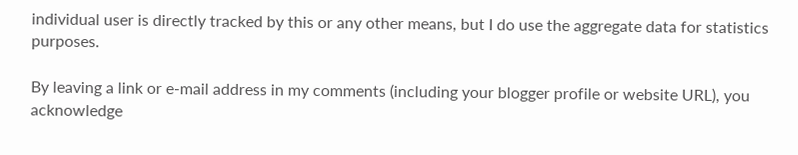individual user is directly tracked by this or any other means, but I do use the aggregate data for statistics purposes.

By leaving a link or e-mail address in my comments (including your blogger profile or website URL), you acknowledge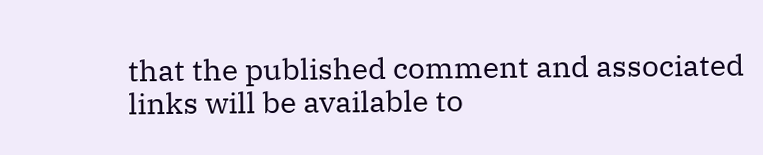that the published comment and associated links will be available to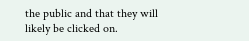the public and that they will likely be clicked on.